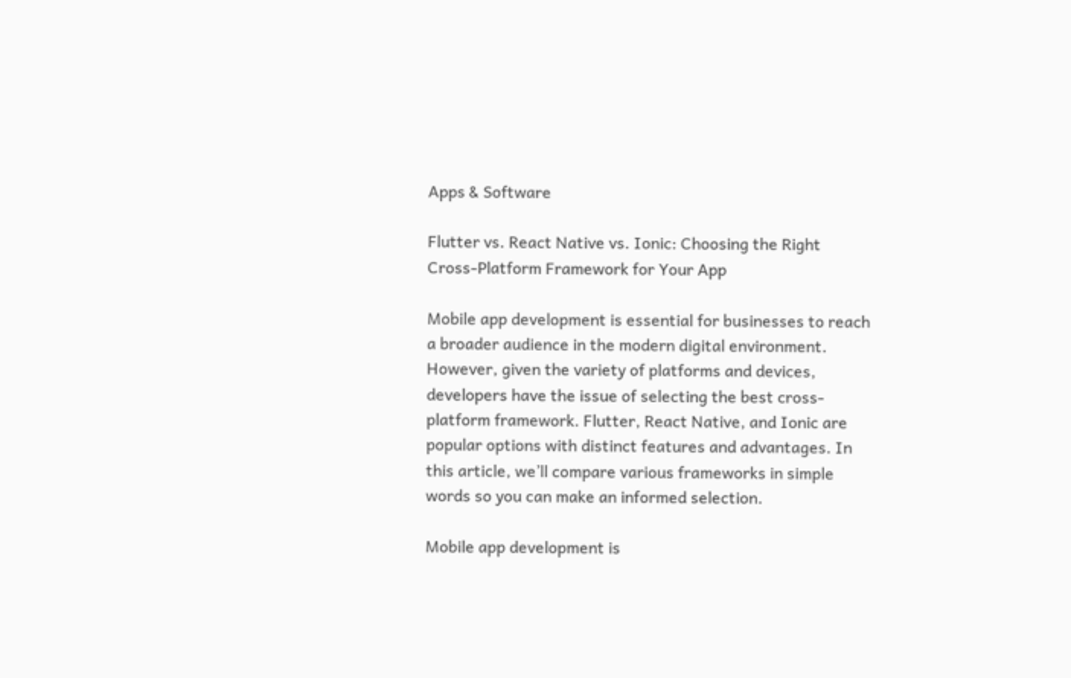Apps & Software

Flutter vs. React Native vs. Ionic: Choosing the Right Cross-Platform Framework for Your App

Mobile app development is essential for businesses to reach a broader audience in the modern digital environment. However, given the variety of platforms and devices, developers have the issue of selecting the best cross-platform framework. Flutter, React Native, and Ionic are popular options with distinct features and advantages. In this article, we’ll compare various frameworks in simple words so you can make an informed selection.

Mobile app development is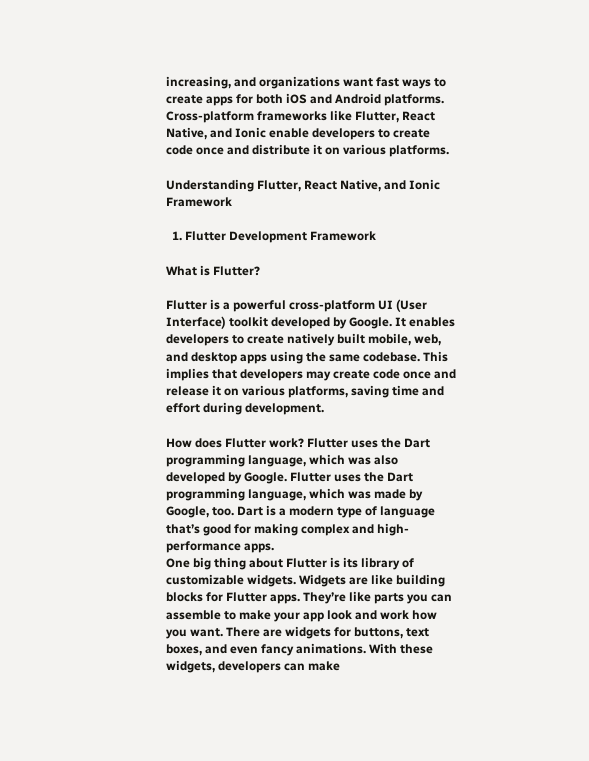increasing, and organizations want fast ways to create apps for both iOS and Android platforms. Cross-platform frameworks like Flutter, React Native, and Ionic enable developers to create code once and distribute it on various platforms.

Understanding Flutter, React Native, and Ionic Framework

  1. Flutter Development Framework

What is Flutter?

Flutter is a powerful cross-platform UI (User Interface) toolkit developed by Google. It enables developers to create natively built mobile, web, and desktop apps using the same codebase. This implies that developers may create code once and release it on various platforms, saving time and effort during development.

How does Flutter work? Flutter uses the Dart programming language, which was also developed by Google. Flutter uses the Dart programming language, which was made by Google, too. Dart is a modern type of language that’s good for making complex and high-performance apps.
One big thing about Flutter is its library of customizable widgets. Widgets are like building blocks for Flutter apps. They’re like parts you can assemble to make your app look and work how you want. There are widgets for buttons, text boxes, and even fancy animations. With these widgets, developers can make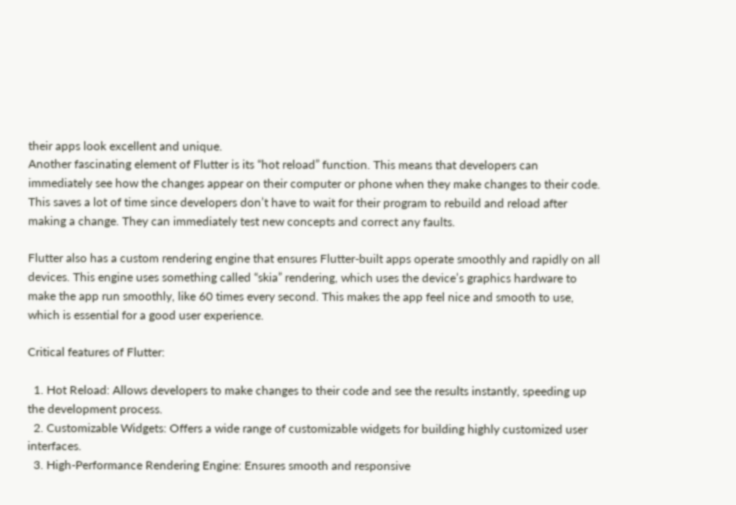their apps look excellent and unique.
Another fascinating element of Flutter is its “hot reload” function. This means that developers can immediately see how the changes appear on their computer or phone when they make changes to their code. This saves a lot of time since developers don’t have to wait for their program to rebuild and reload after making a change. They can immediately test new concepts and correct any faults.

Flutter also has a custom rendering engine that ensures Flutter-built apps operate smoothly and rapidly on all devices. This engine uses something called “skia” rendering, which uses the device’s graphics hardware to make the app run smoothly, like 60 times every second. This makes the app feel nice and smooth to use, which is essential for a good user experience.

Critical features of Flutter:

  1. Hot Reload: Allows developers to make changes to their code and see the results instantly, speeding up the development process.
  2. Customizable Widgets: Offers a wide range of customizable widgets for building highly customized user interfaces.
  3. High-Performance Rendering Engine: Ensures smooth and responsive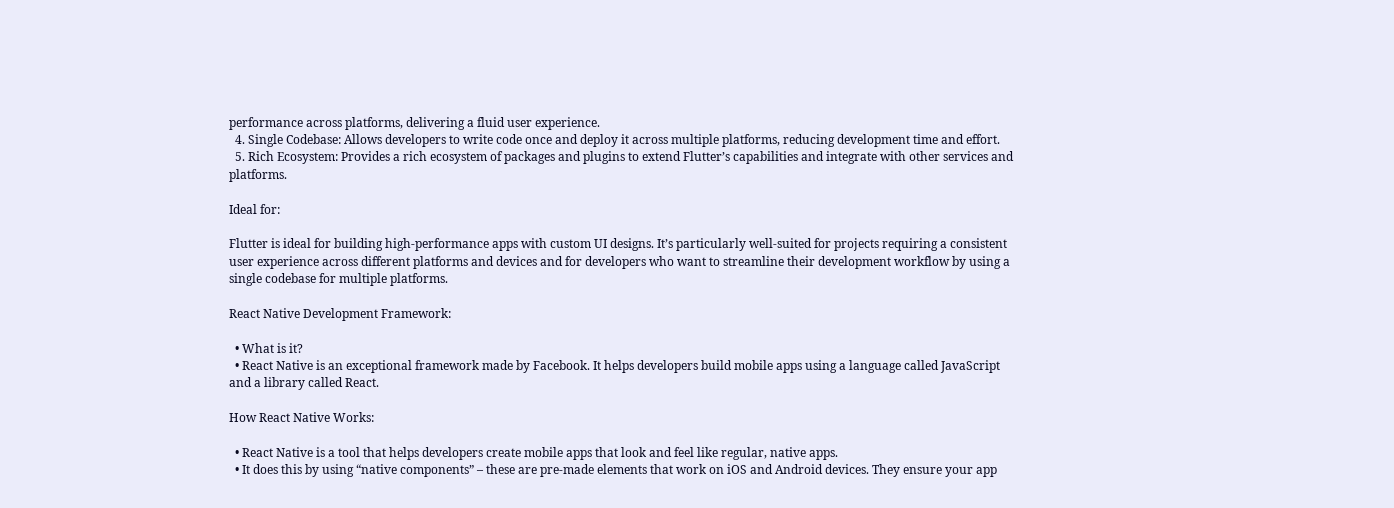performance across platforms, delivering a fluid user experience.
  4. Single Codebase: Allows developers to write code once and deploy it across multiple platforms, reducing development time and effort.
  5. Rich Ecosystem: Provides a rich ecosystem of packages and plugins to extend Flutter’s capabilities and integrate with other services and platforms.

Ideal for:

Flutter is ideal for building high-performance apps with custom UI designs. It’s particularly well-suited for projects requiring a consistent user experience across different platforms and devices and for developers who want to streamline their development workflow by using a single codebase for multiple platforms.

React Native Development Framework:

  • What is it?
  • React Native is an exceptional framework made by Facebook. It helps developers build mobile apps using a language called JavaScript and a library called React.

How React Native Works:

  • React Native is a tool that helps developers create mobile apps that look and feel like regular, native apps.
  • It does this by using “native components” – these are pre-made elements that work on iOS and Android devices. They ensure your app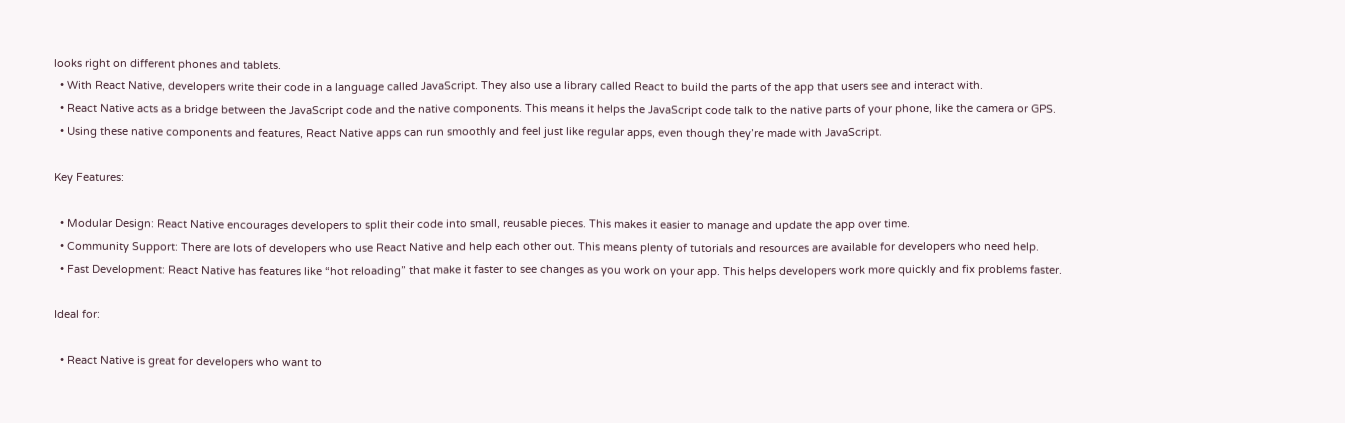looks right on different phones and tablets.
  • With React Native, developers write their code in a language called JavaScript. They also use a library called React to build the parts of the app that users see and interact with.
  • React Native acts as a bridge between the JavaScript code and the native components. This means it helps the JavaScript code talk to the native parts of your phone, like the camera or GPS.
  • Using these native components and features, React Native apps can run smoothly and feel just like regular apps, even though they’re made with JavaScript.

Key Features:

  • Modular Design: React Native encourages developers to split their code into small, reusable pieces. This makes it easier to manage and update the app over time.
  • Community Support: There are lots of developers who use React Native and help each other out. This means plenty of tutorials and resources are available for developers who need help.
  • Fast Development: React Native has features like “hot reloading” that make it faster to see changes as you work on your app. This helps developers work more quickly and fix problems faster.

Ideal for:

  • React Native is great for developers who want to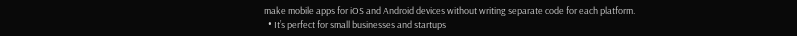make mobile apps for iOS and Android devices without writing separate code for each platform.
  • It’s perfect for small businesses and startups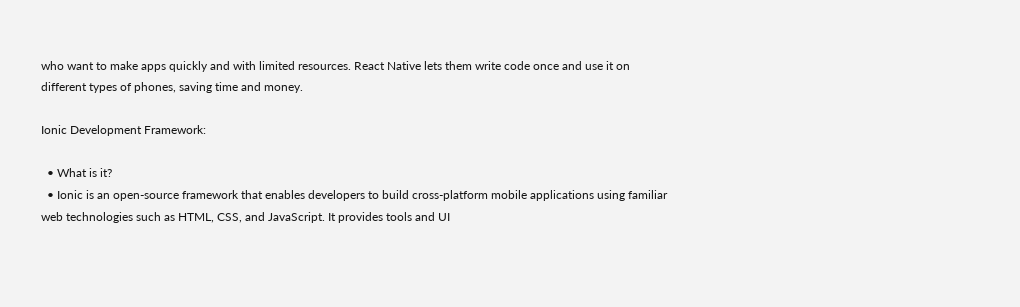who want to make apps quickly and with limited resources. React Native lets them write code once and use it on different types of phones, saving time and money.

Ionic Development Framework:

  • What is it?
  • Ionic is an open-source framework that enables developers to build cross-platform mobile applications using familiar web technologies such as HTML, CSS, and JavaScript. It provides tools and UI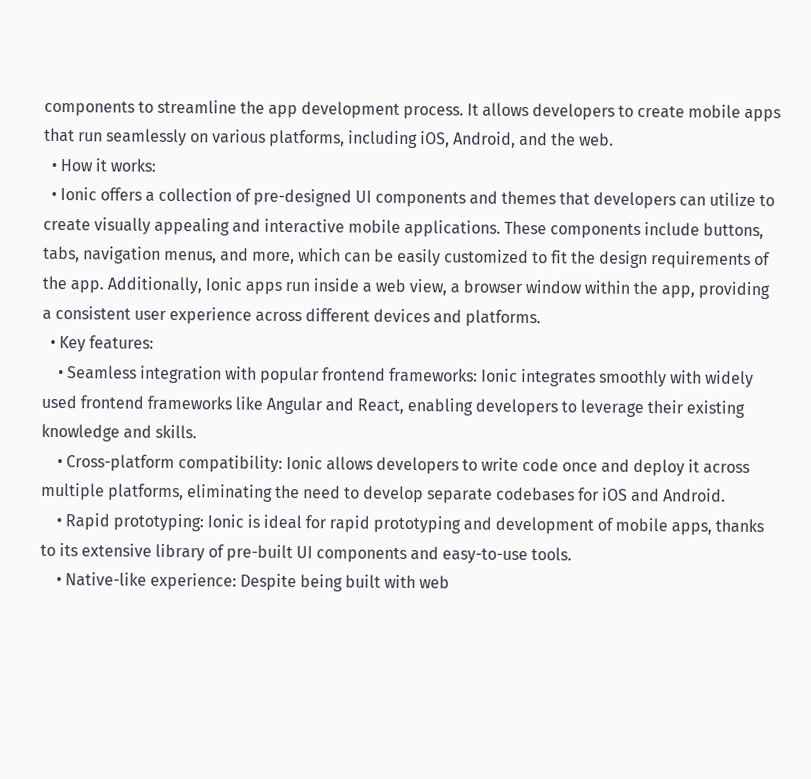components to streamline the app development process. It allows developers to create mobile apps that run seamlessly on various platforms, including iOS, Android, and the web.
  • How it works:
  • Ionic offers a collection of pre-designed UI components and themes that developers can utilize to create visually appealing and interactive mobile applications. These components include buttons, tabs, navigation menus, and more, which can be easily customized to fit the design requirements of the app. Additionally, Ionic apps run inside a web view, a browser window within the app, providing a consistent user experience across different devices and platforms.
  • Key features:
    • Seamless integration with popular frontend frameworks: Ionic integrates smoothly with widely used frontend frameworks like Angular and React, enabling developers to leverage their existing knowledge and skills.
    • Cross-platform compatibility: Ionic allows developers to write code once and deploy it across multiple platforms, eliminating the need to develop separate codebases for iOS and Android.
    • Rapid prototyping: Ionic is ideal for rapid prototyping and development of mobile apps, thanks to its extensive library of pre-built UI components and easy-to-use tools.
    • Native-like experience: Despite being built with web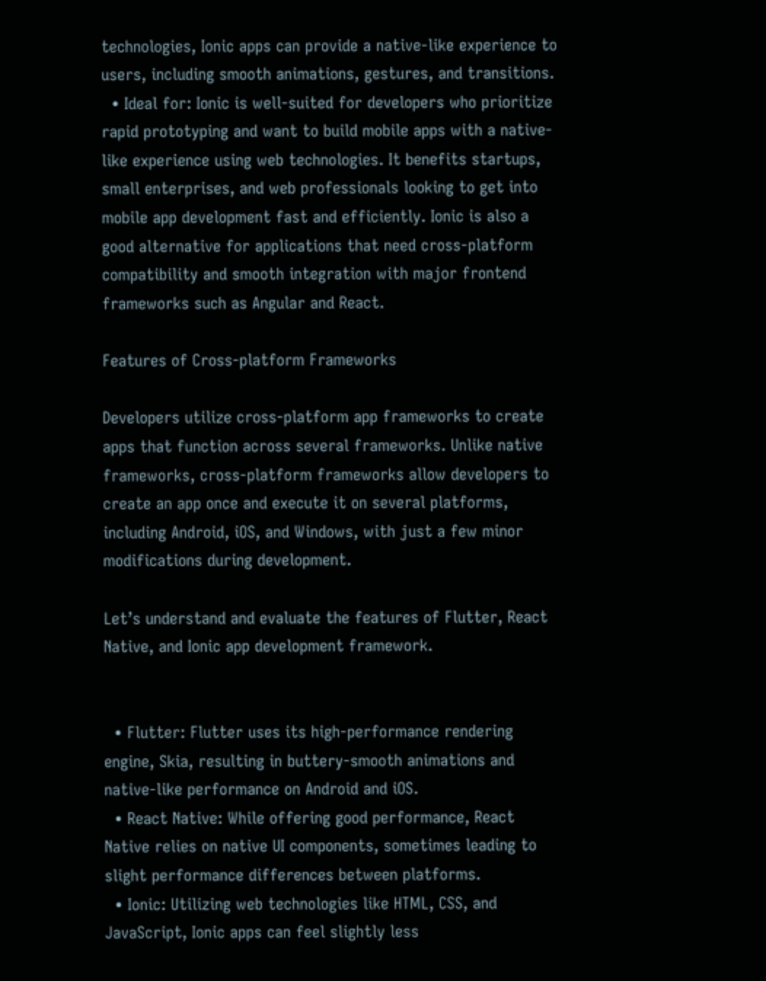technologies, Ionic apps can provide a native-like experience to users, including smooth animations, gestures, and transitions.
  • Ideal for: Ionic is well-suited for developers who prioritize rapid prototyping and want to build mobile apps with a native-like experience using web technologies. It benefits startups, small enterprises, and web professionals looking to get into mobile app development fast and efficiently. Ionic is also a good alternative for applications that need cross-platform compatibility and smooth integration with major frontend frameworks such as Angular and React.

Features of Cross-platform Frameworks

Developers utilize cross-platform app frameworks to create apps that function across several frameworks. Unlike native frameworks, cross-platform frameworks allow developers to create an app once and execute it on several platforms, including Android, iOS, and Windows, with just a few minor modifications during development.

Let’s understand and evaluate the features of Flutter, React Native, and Ionic app development framework.


  • Flutter: Flutter uses its high-performance rendering engine, Skia, resulting in buttery-smooth animations and native-like performance on Android and iOS.
  • React Native: While offering good performance, React Native relies on native UI components, sometimes leading to slight performance differences between platforms.
  • Ionic: Utilizing web technologies like HTML, CSS, and JavaScript, Ionic apps can feel slightly less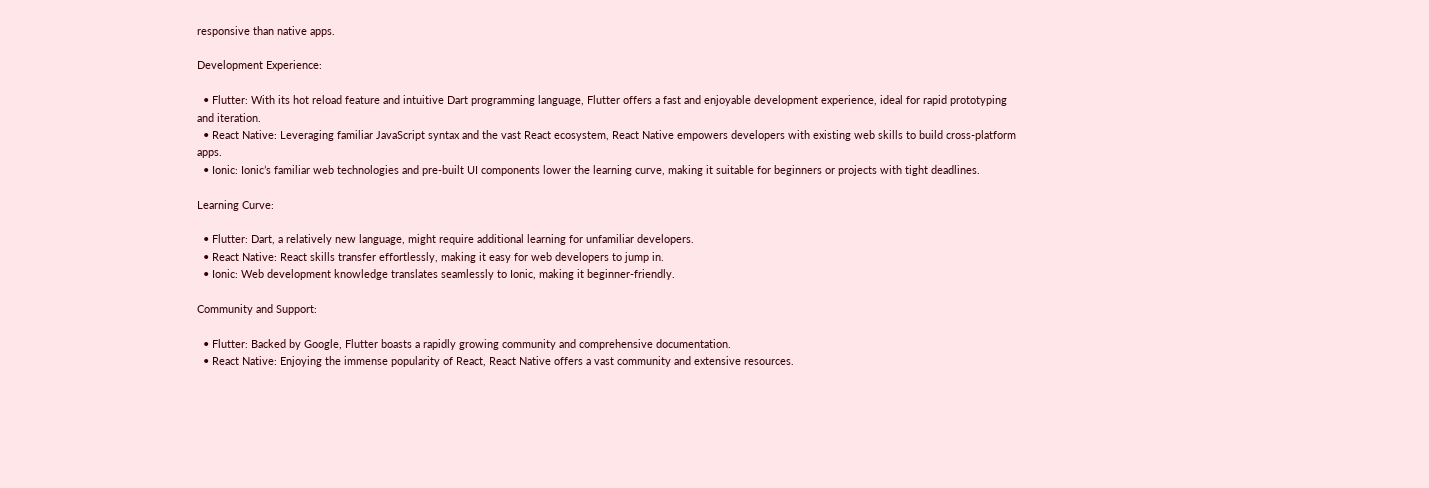responsive than native apps.

Development Experience:

  • Flutter: With its hot reload feature and intuitive Dart programming language, Flutter offers a fast and enjoyable development experience, ideal for rapid prototyping and iteration.
  • React Native: Leveraging familiar JavaScript syntax and the vast React ecosystem, React Native empowers developers with existing web skills to build cross-platform apps.
  • Ionic: Ionic’s familiar web technologies and pre-built UI components lower the learning curve, making it suitable for beginners or projects with tight deadlines.

Learning Curve:

  • Flutter: Dart, a relatively new language, might require additional learning for unfamiliar developers.
  • React Native: React skills transfer effortlessly, making it easy for web developers to jump in.
  • Ionic: Web development knowledge translates seamlessly to Ionic, making it beginner-friendly.

Community and Support:

  • Flutter: Backed by Google, Flutter boasts a rapidly growing community and comprehensive documentation.
  • React Native: Enjoying the immense popularity of React, React Native offers a vast community and extensive resources.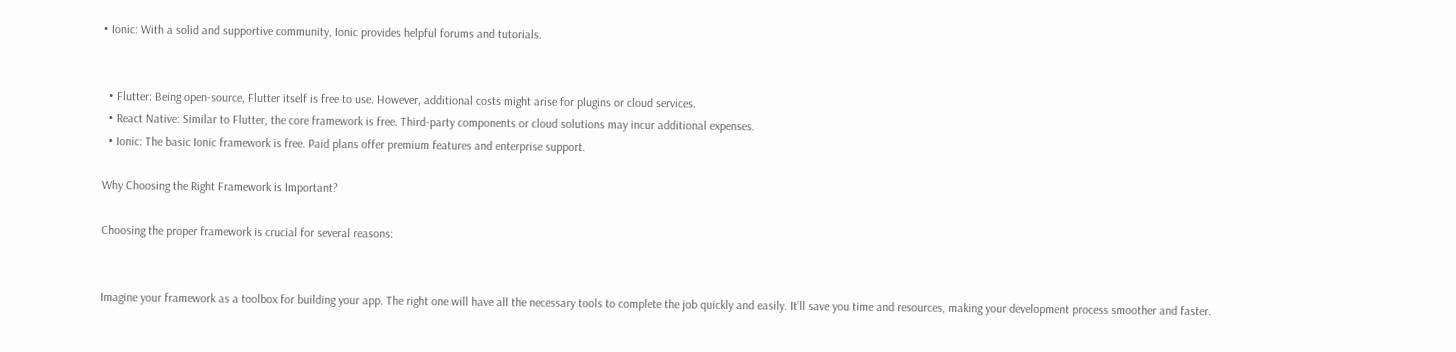• Ionic: With a solid and supportive community, Ionic provides helpful forums and tutorials.


  • Flutter: Being open-source, Flutter itself is free to use. However, additional costs might arise for plugins or cloud services.
  • React Native: Similar to Flutter, the core framework is free. Third-party components or cloud solutions may incur additional expenses.
  • Ionic: The basic Ionic framework is free. Paid plans offer premium features and enterprise support.

Why Choosing the Right Framework is Important?

Choosing the proper framework is crucial for several reasons:


Imagine your framework as a toolbox for building your app. The right one will have all the necessary tools to complete the job quickly and easily. It’ll save you time and resources, making your development process smoother and faster.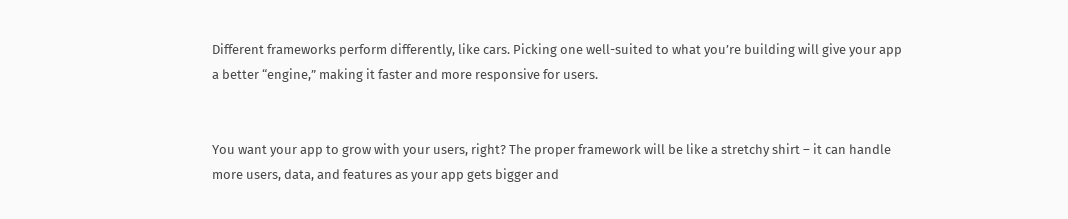Different frameworks perform differently, like cars. Picking one well-suited to what you’re building will give your app a better “engine,” making it faster and more responsive for users.


You want your app to grow with your users, right? The proper framework will be like a stretchy shirt – it can handle more users, data, and features as your app gets bigger and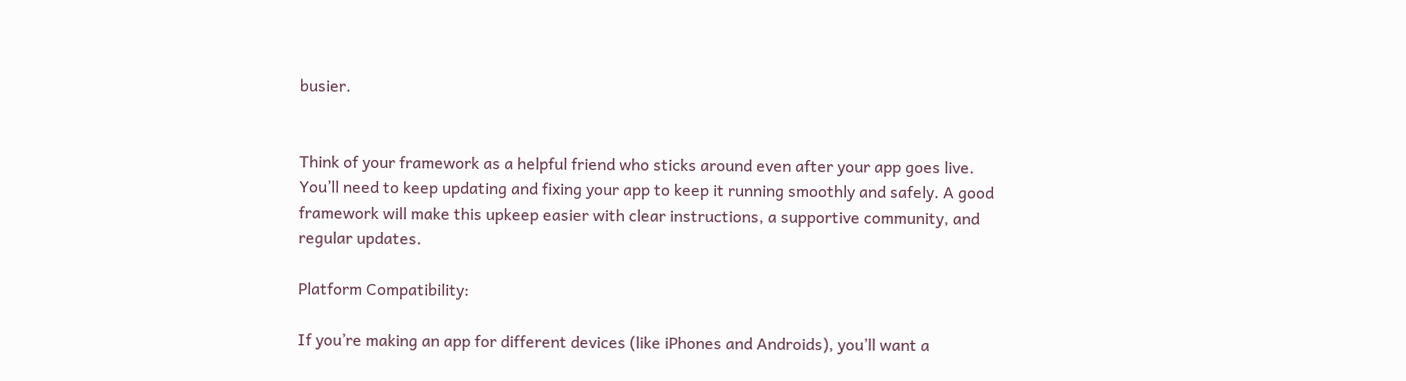busier.


Think of your framework as a helpful friend who sticks around even after your app goes live. You’ll need to keep updating and fixing your app to keep it running smoothly and safely. A good framework will make this upkeep easier with clear instructions, a supportive community, and regular updates.

Platform Compatibility:

If you’re making an app for different devices (like iPhones and Androids), you’ll want a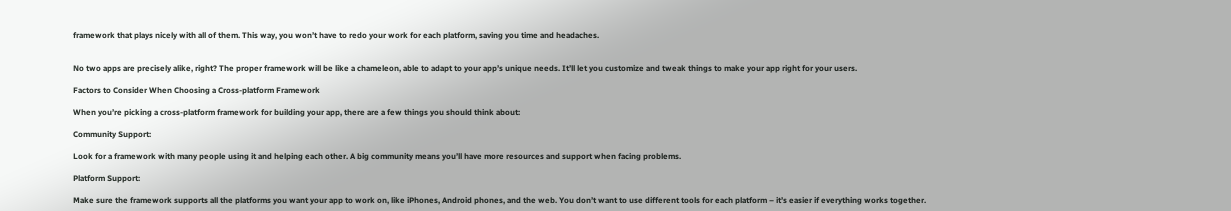framework that plays nicely with all of them. This way, you won’t have to redo your work for each platform, saving you time and headaches.


No two apps are precisely alike, right? The proper framework will be like a chameleon, able to adapt to your app’s unique needs. It’ll let you customize and tweak things to make your app right for your users.

Factors to Consider When Choosing a Cross-platform Framework

When you’re picking a cross-platform framework for building your app, there are a few things you should think about:

Community Support:

Look for a framework with many people using it and helping each other. A big community means you’ll have more resources and support when facing problems.

Platform Support:

Make sure the framework supports all the platforms you want your app to work on, like iPhones, Android phones, and the web. You don’t want to use different tools for each platform – it’s easier if everything works together.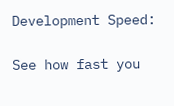Development Speed:

See how fast you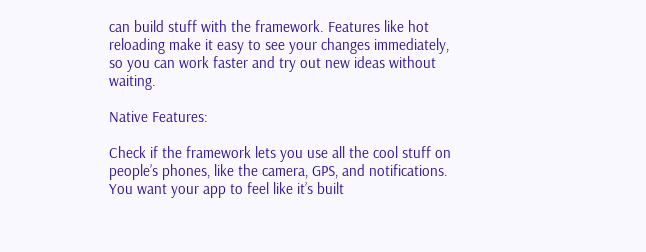can build stuff with the framework. Features like hot reloading make it easy to see your changes immediately, so you can work faster and try out new ideas without waiting.

Native Features:

Check if the framework lets you use all the cool stuff on people’s phones, like the camera, GPS, and notifications. You want your app to feel like it’s built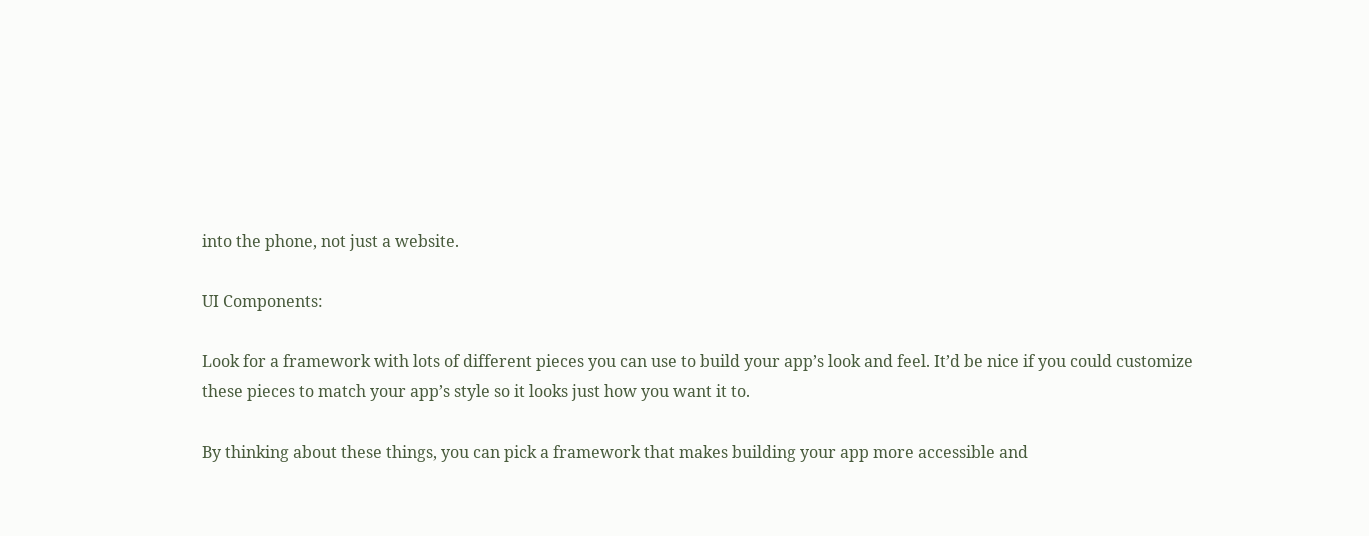into the phone, not just a website.

UI Components:

Look for a framework with lots of different pieces you can use to build your app’s look and feel. It’d be nice if you could customize these pieces to match your app’s style so it looks just how you want it to.

By thinking about these things, you can pick a framework that makes building your app more accessible and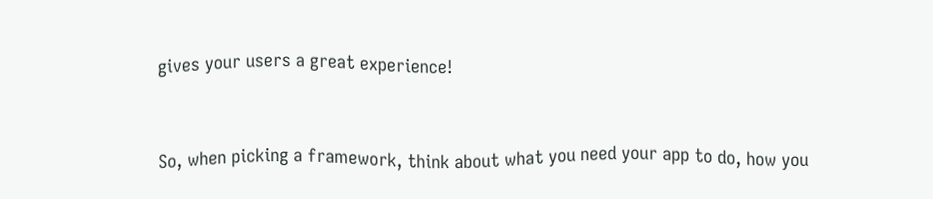gives your users a great experience!


So, when picking a framework, think about what you need your app to do, how you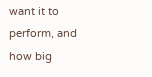want it to perform, and how big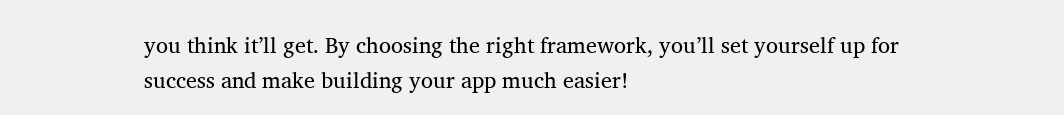you think it’ll get. By choosing the right framework, you’ll set yourself up for success and make building your app much easier!